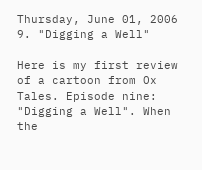Thursday, June 01, 2006
9. "Digging a Well"

Here is my first review of a cartoon from Ox Tales. Episode nine: "Digging a Well". When the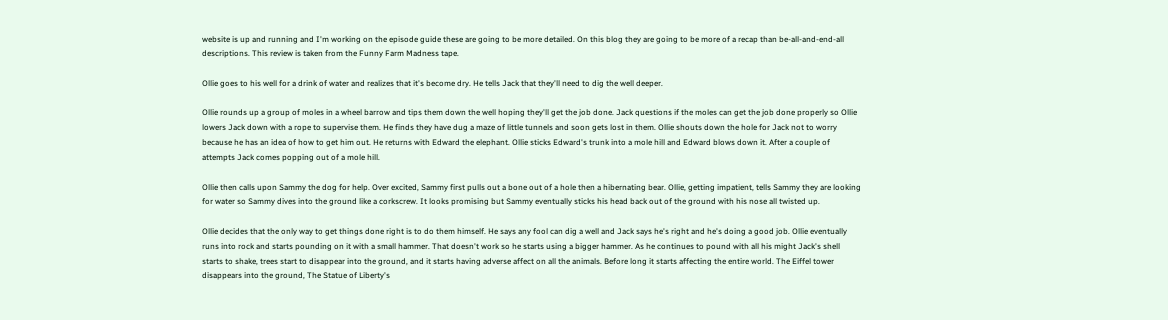website is up and running and I'm working on the episode guide these are going to be more detailed. On this blog they are going to be more of a recap than be-all-and-end-all descriptions. This review is taken from the Funny Farm Madness tape.

Ollie goes to his well for a drink of water and realizes that it's become dry. He tells Jack that they'll need to dig the well deeper.

Ollie rounds up a group of moles in a wheel barrow and tips them down the well hoping they'll get the job done. Jack questions if the moles can get the job done properly so Ollie lowers Jack down with a rope to supervise them. He finds they have dug a maze of little tunnels and soon gets lost in them. Ollie shouts down the hole for Jack not to worry because he has an idea of how to get him out. He returns with Edward the elephant. Ollie sticks Edward's trunk into a mole hill and Edward blows down it. After a couple of attempts Jack comes popping out of a mole hill.

Ollie then calls upon Sammy the dog for help. Over excited, Sammy first pulls out a bone out of a hole then a hibernating bear. Ollie, getting impatient, tells Sammy they are looking for water so Sammy dives into the ground like a corkscrew. It looks promising but Sammy eventually sticks his head back out of the ground with his nose all twisted up.

Ollie decides that the only way to get things done right is to do them himself. He says any fool can dig a well and Jack says he's right and he's doing a good job. Ollie eventually runs into rock and starts pounding on it with a small hammer. That doesn't work so he starts using a bigger hammer. As he continues to pound with all his might Jack's shell starts to shake, trees start to disappear into the ground, and it starts having adverse affect on all the animals. Before long it starts affecting the entire world. The Eiffel tower disappears into the ground, The Statue of Liberty's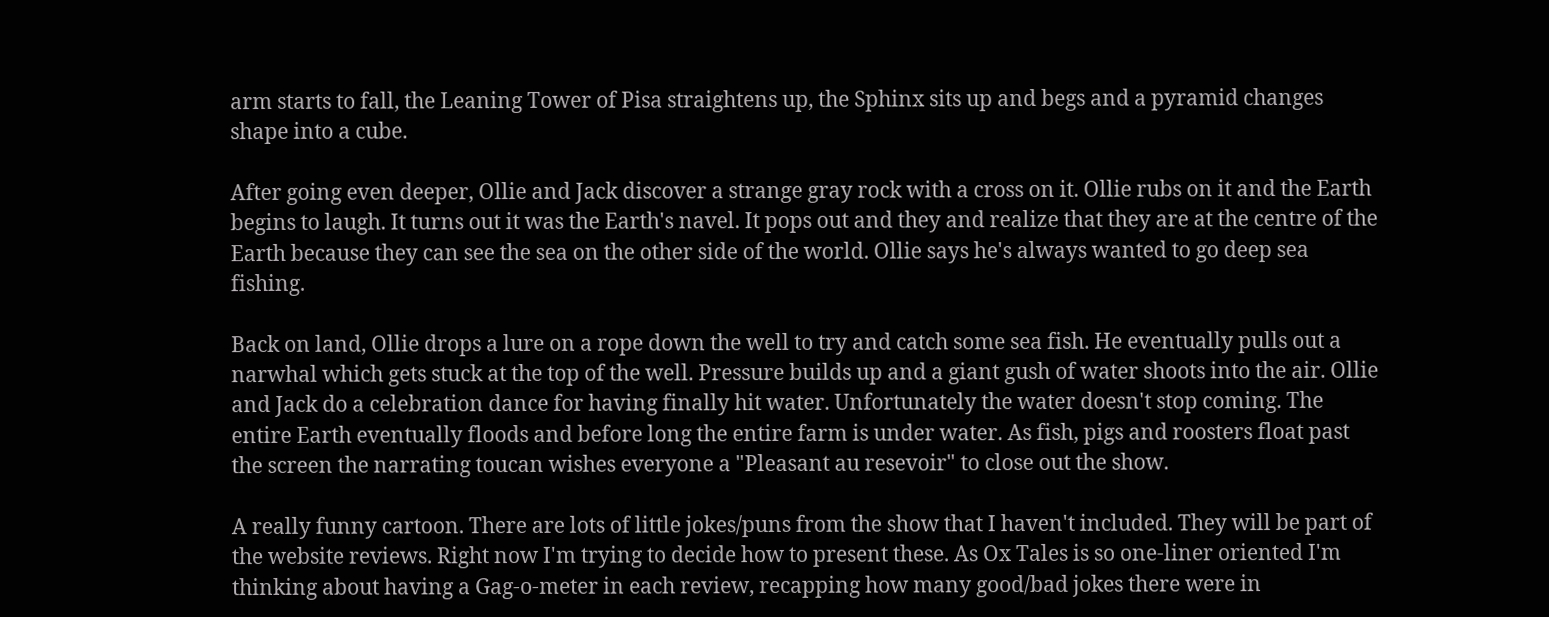arm starts to fall, the Leaning Tower of Pisa straightens up, the Sphinx sits up and begs and a pyramid changes shape into a cube.

After going even deeper, Ollie and Jack discover a strange gray rock with a cross on it. Ollie rubs on it and the Earth begins to laugh. It turns out it was the Earth's navel. It pops out and they and realize that they are at the centre of the Earth because they can see the sea on the other side of the world. Ollie says he's always wanted to go deep sea fishing.

Back on land, Ollie drops a lure on a rope down the well to try and catch some sea fish. He eventually pulls out a narwhal which gets stuck at the top of the well. Pressure builds up and a giant gush of water shoots into the air. Ollie and Jack do a celebration dance for having finally hit water. Unfortunately the water doesn't stop coming. The entire Earth eventually floods and before long the entire farm is under water. As fish, pigs and roosters float past the screen the narrating toucan wishes everyone a "Pleasant au resevoir" to close out the show.

A really funny cartoon. There are lots of little jokes/puns from the show that I haven't included. They will be part of the website reviews. Right now I'm trying to decide how to present these. As Ox Tales is so one-liner oriented I'm thinking about having a Gag-o-meter in each review, recapping how many good/bad jokes there were in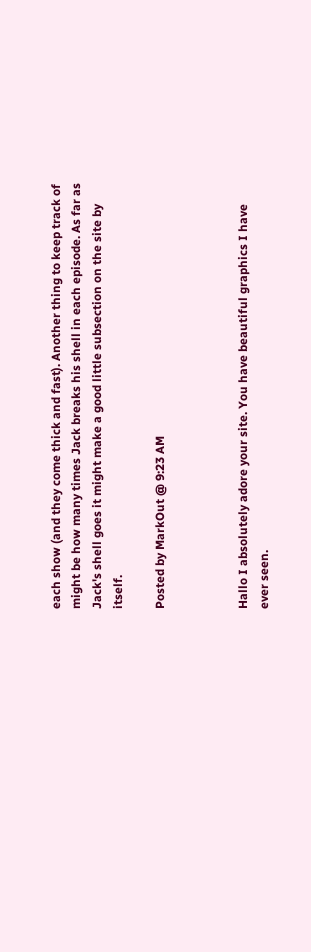each show (and they come thick and fast). Another thing to keep track of might be how many times Jack breaks his shell in each episode. As far as Jack's shell goes it might make a good little subsection on the site by itself.

Posted by MarkOut @ 9:23 AM



Hallo I absolutely adore your site. You have beautiful graphics I have ever seen.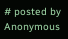# posted by Anonymous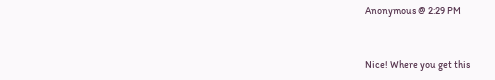Anonymous @ 2:29 PM


Nice! Where you get this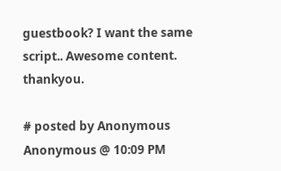guestbook? I want the same script.. Awesome content. thankyou.

# posted by Anonymous Anonymous @ 10:09 PM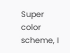Super color scheme, I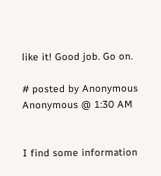like it! Good job. Go on.

# posted by Anonymous Anonymous @ 1:30 AM


I find some information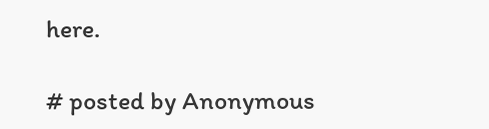here.

# posted by Anonymous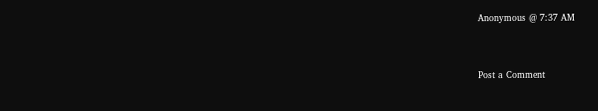Anonymous @ 7:37 AM


Post a Comment